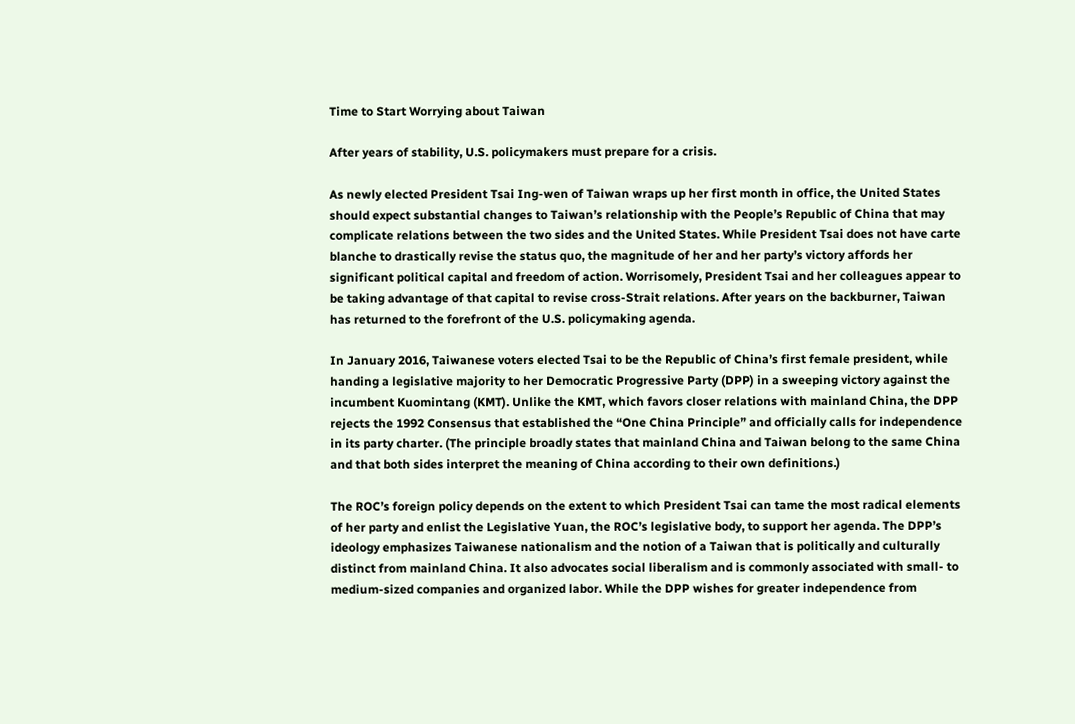Time to Start Worrying about Taiwan

After years of stability, U.S. policymakers must prepare for a crisis.

As newly elected President Tsai Ing-wen of Taiwan wraps up her first month in office, the United States should expect substantial changes to Taiwan’s relationship with the People’s Republic of China that may complicate relations between the two sides and the United States. While President Tsai does not have carte blanche to drastically revise the status quo, the magnitude of her and her party’s victory affords her significant political capital and freedom of action. Worrisomely, President Tsai and her colleagues appear to be taking advantage of that capital to revise cross-Strait relations. After years on the backburner, Taiwan has returned to the forefront of the U.S. policymaking agenda.

In January 2016, Taiwanese voters elected Tsai to be the Republic of China’s first female president, while handing a legislative majority to her Democratic Progressive Party (DPP) in a sweeping victory against the incumbent Kuomintang (KMT). Unlike the KMT, which favors closer relations with mainland China, the DPP rejects the 1992 Consensus that established the “One China Principle” and officially calls for independence in its party charter. (The principle broadly states that mainland China and Taiwan belong to the same China and that both sides interpret the meaning of China according to their own definitions.)

The ROC’s foreign policy depends on the extent to which President Tsai can tame the most radical elements of her party and enlist the Legislative Yuan, the ROC’s legislative body, to support her agenda. The DPP’s ideology emphasizes Taiwanese nationalism and the notion of a Taiwan that is politically and culturally distinct from mainland China. It also advocates social liberalism and is commonly associated with small- to medium-sized companies and organized labor. While the DPP wishes for greater independence from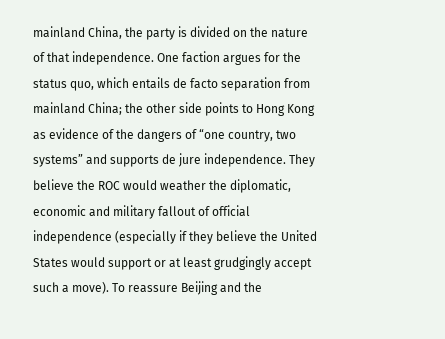mainland China, the party is divided on the nature of that independence. One faction argues for the status quo, which entails de facto separation from mainland China; the other side points to Hong Kong as evidence of the dangers of “one country, two systems” and supports de jure independence. They believe the ROC would weather the diplomatic, economic and military fallout of official independence (especially if they believe the United States would support or at least grudgingly accept such a move). To reassure Beijing and the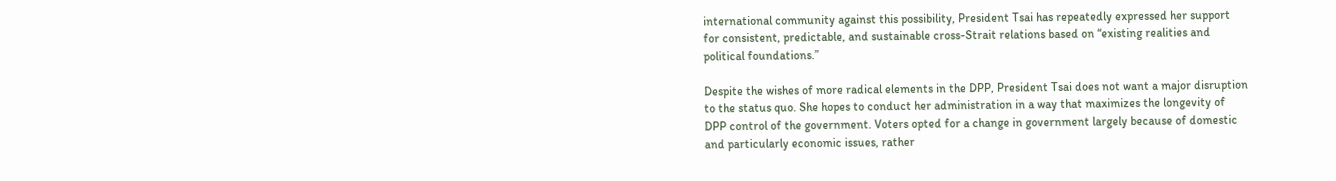international community against this possibility, President Tsai has repeatedly expressed her support for consistent, predictable, and sustainable cross-Strait relations based on “existing realities and political foundations.”

Despite the wishes of more radical elements in the DPP, President Tsai does not want a major disruption to the status quo. She hopes to conduct her administration in a way that maximizes the longevity of DPP control of the government. Voters opted for a change in government largely because of domestic and particularly economic issues, rather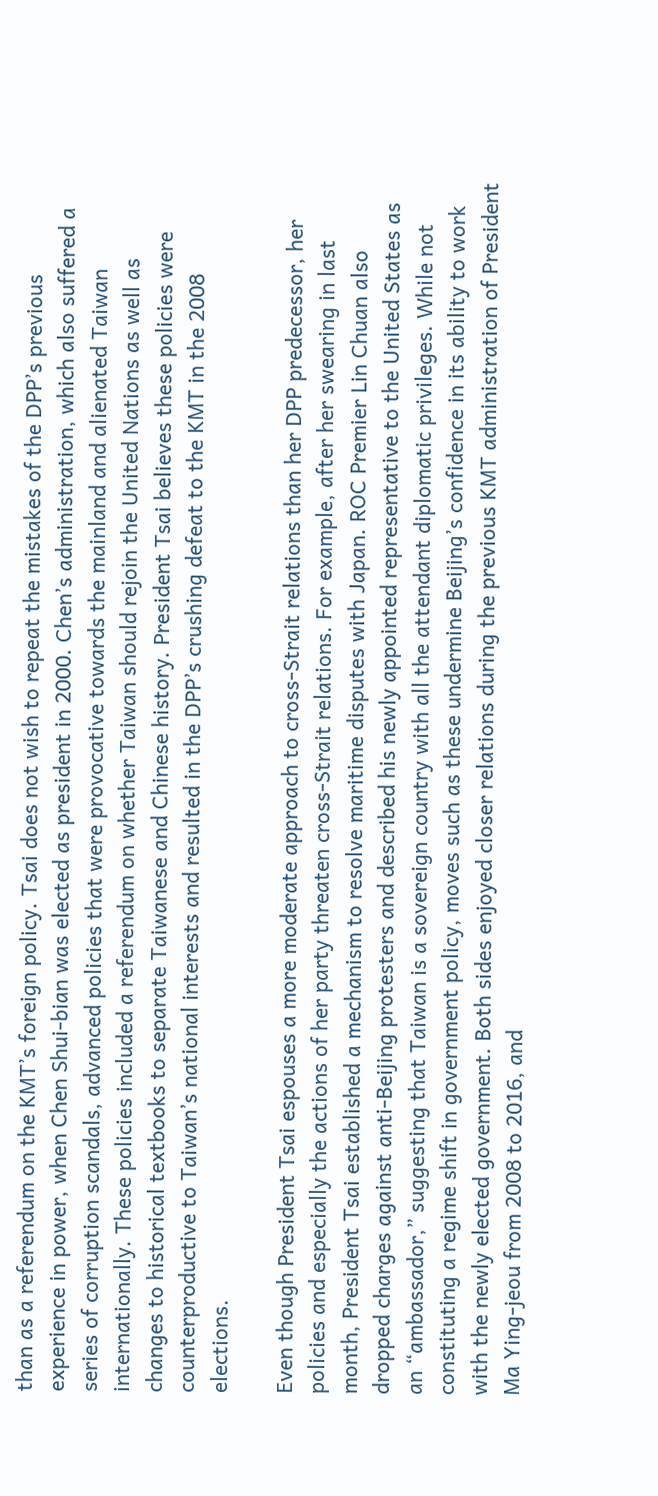than as a referendum on the KMT’s foreign policy. Tsai does not wish to repeat the mistakes of the DPP’s previous experience in power, when Chen Shui-bian was elected as president in 2000. Chen’s administration, which also suffered a series of corruption scandals, advanced policies that were provocative towards the mainland and alienated Taiwan internationally. These policies included a referendum on whether Taiwan should rejoin the United Nations as well as changes to historical textbooks to separate Taiwanese and Chinese history. President Tsai believes these policies were counterproductive to Taiwan’s national interests and resulted in the DPP’s crushing defeat to the KMT in the 2008 elections.

Even though President Tsai espouses a more moderate approach to cross-Strait relations than her DPP predecessor, her policies and especially the actions of her party threaten cross-Strait relations. For example, after her swearing in last month, President Tsai established a mechanism to resolve maritime disputes with Japan. ROC Premier Lin Chuan also dropped charges against anti-Beijing protesters and described his newly appointed representative to the United States as an “ambassador,” suggesting that Taiwan is a sovereign country with all the attendant diplomatic privileges. While not constituting a regime shift in government policy, moves such as these undermine Beijing’s confidence in its ability to work with the newly elected government. Both sides enjoyed closer relations during the previous KMT administration of President Ma Ying-jeou from 2008 to 2016, and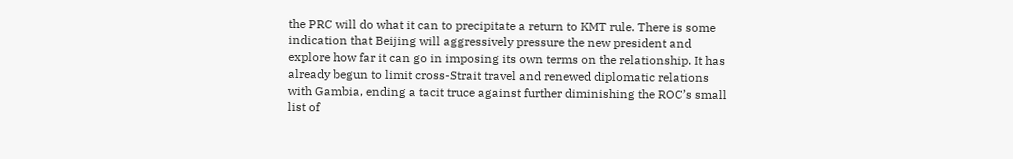the PRC will do what it can to precipitate a return to KMT rule. There is some indication that Beijing will aggressively pressure the new president and explore how far it can go in imposing its own terms on the relationship. It has already begun to limit cross-Strait travel and renewed diplomatic relations with Gambia, ending a tacit truce against further diminishing the ROC’s small list of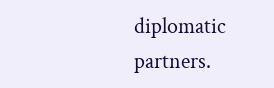diplomatic partners.